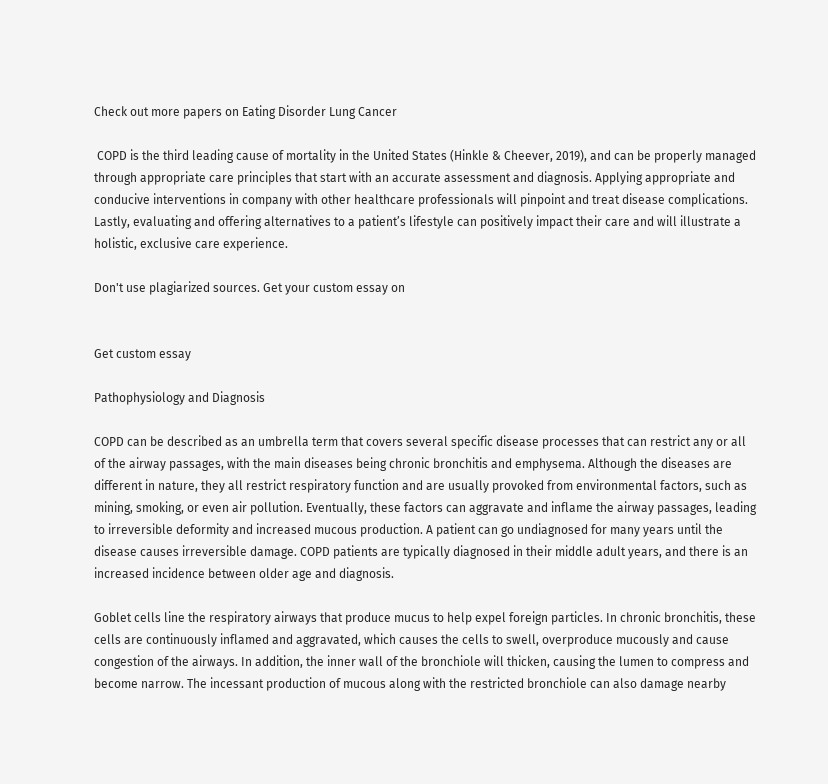Check out more papers on Eating Disorder Lung Cancer

 COPD is the third leading cause of mortality in the United States (Hinkle & Cheever, 2019), and can be properly managed through appropriate care principles that start with an accurate assessment and diagnosis. Applying appropriate and conducive interventions in company with other healthcare professionals will pinpoint and treat disease complications. Lastly, evaluating and offering alternatives to a patient’s lifestyle can positively impact their care and will illustrate a holistic, exclusive care experience.

Don't use plagiarized sources. Get your custom essay on


Get custom essay

Pathophysiology and Diagnosis

COPD can be described as an umbrella term that covers several specific disease processes that can restrict any or all of the airway passages, with the main diseases being chronic bronchitis and emphysema. Although the diseases are different in nature, they all restrict respiratory function and are usually provoked from environmental factors, such as mining, smoking, or even air pollution. Eventually, these factors can aggravate and inflame the airway passages, leading to irreversible deformity and increased mucous production. A patient can go undiagnosed for many years until the disease causes irreversible damage. COPD patients are typically diagnosed in their middle adult years, and there is an increased incidence between older age and diagnosis.

Goblet cells line the respiratory airways that produce mucus to help expel foreign particles. In chronic bronchitis, these cells are continuously inflamed and aggravated, which causes the cells to swell, overproduce mucously and cause congestion of the airways. In addition, the inner wall of the bronchiole will thicken, causing the lumen to compress and become narrow. The incessant production of mucous along with the restricted bronchiole can also damage nearby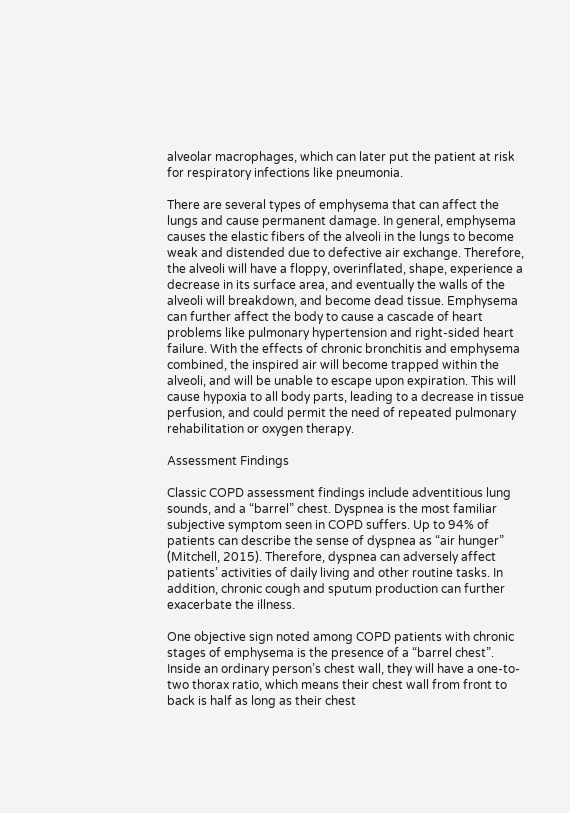alveolar macrophages, which can later put the patient at risk for respiratory infections like pneumonia.

There are several types of emphysema that can affect the lungs and cause permanent damage. In general, emphysema causes the elastic fibers of the alveoli in the lungs to become weak and distended due to defective air exchange. Therefore, the alveoli will have a floppy, overinflated, shape, experience a decrease in its surface area, and eventually the walls of the alveoli will breakdown, and become dead tissue. Emphysema can further affect the body to cause a cascade of heart problems like pulmonary hypertension and right-sided heart failure. With the effects of chronic bronchitis and emphysema combined, the inspired air will become trapped within the alveoli, and will be unable to escape upon expiration. This will cause hypoxia to all body parts, leading to a decrease in tissue perfusion, and could permit the need of repeated pulmonary rehabilitation or oxygen therapy.

Assessment Findings

Classic COPD assessment findings include adventitious lung sounds, and a “barrel” chest. Dyspnea is the most familiar subjective symptom seen in COPD suffers. Up to 94% of patients can describe the sense of dyspnea as “air hunger” (Mitchell, 2015). Therefore, dyspnea can adversely affect patients’ activities of daily living and other routine tasks. In addition, chronic cough and sputum production can further exacerbate the illness.

One objective sign noted among COPD patients with chronic stages of emphysema is the presence of a “barrel chest”. Inside an ordinary person’s chest wall, they will have a one-to-two thorax ratio, which means their chest wall from front to back is half as long as their chest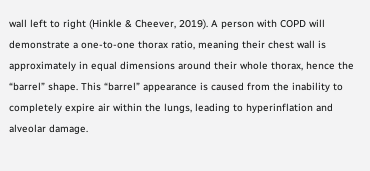wall left to right (Hinkle & Cheever, 2019). A person with COPD will demonstrate a one-to-one thorax ratio, meaning their chest wall is approximately in equal dimensions around their whole thorax, hence the “barrel” shape. This “barrel” appearance is caused from the inability to completely expire air within the lungs, leading to hyperinflation and alveolar damage.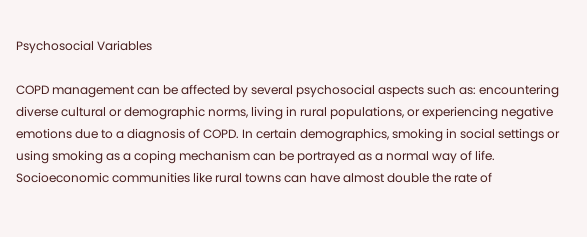Psychosocial Variables

COPD management can be affected by several psychosocial aspects such as: encountering diverse cultural or demographic norms, living in rural populations, or experiencing negative emotions due to a diagnosis of COPD. In certain demographics, smoking in social settings or using smoking as a coping mechanism can be portrayed as a normal way of life. Socioeconomic communities like rural towns can have almost double the rate of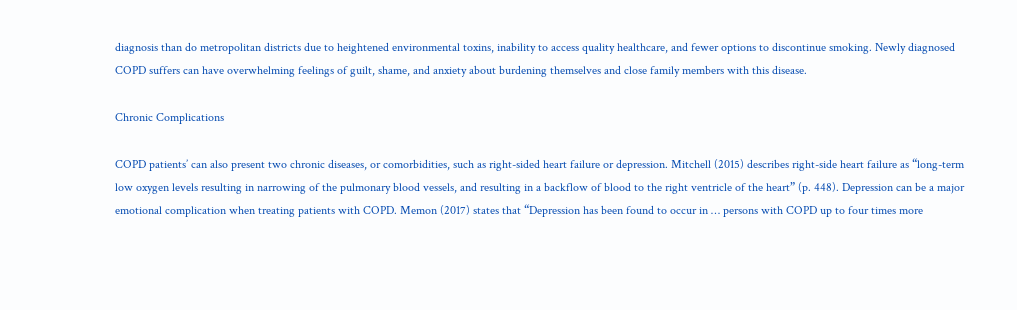diagnosis than do metropolitan districts due to heightened environmental toxins, inability to access quality healthcare, and fewer options to discontinue smoking. Newly diagnosed COPD suffers can have overwhelming feelings of guilt, shame, and anxiety about burdening themselves and close family members with this disease.

Chronic Complications

COPD patients’ can also present two chronic diseases, or comorbidities, such as right-sided heart failure or depression. Mitchell (2015) describes right-side heart failure as “long-term low oxygen levels resulting in narrowing of the pulmonary blood vessels, and resulting in a backflow of blood to the right ventricle of the heart” (p. 448). Depression can be a major emotional complication when treating patients with COPD. Memon (2017) states that “Depression has been found to occur in … persons with COPD up to four times more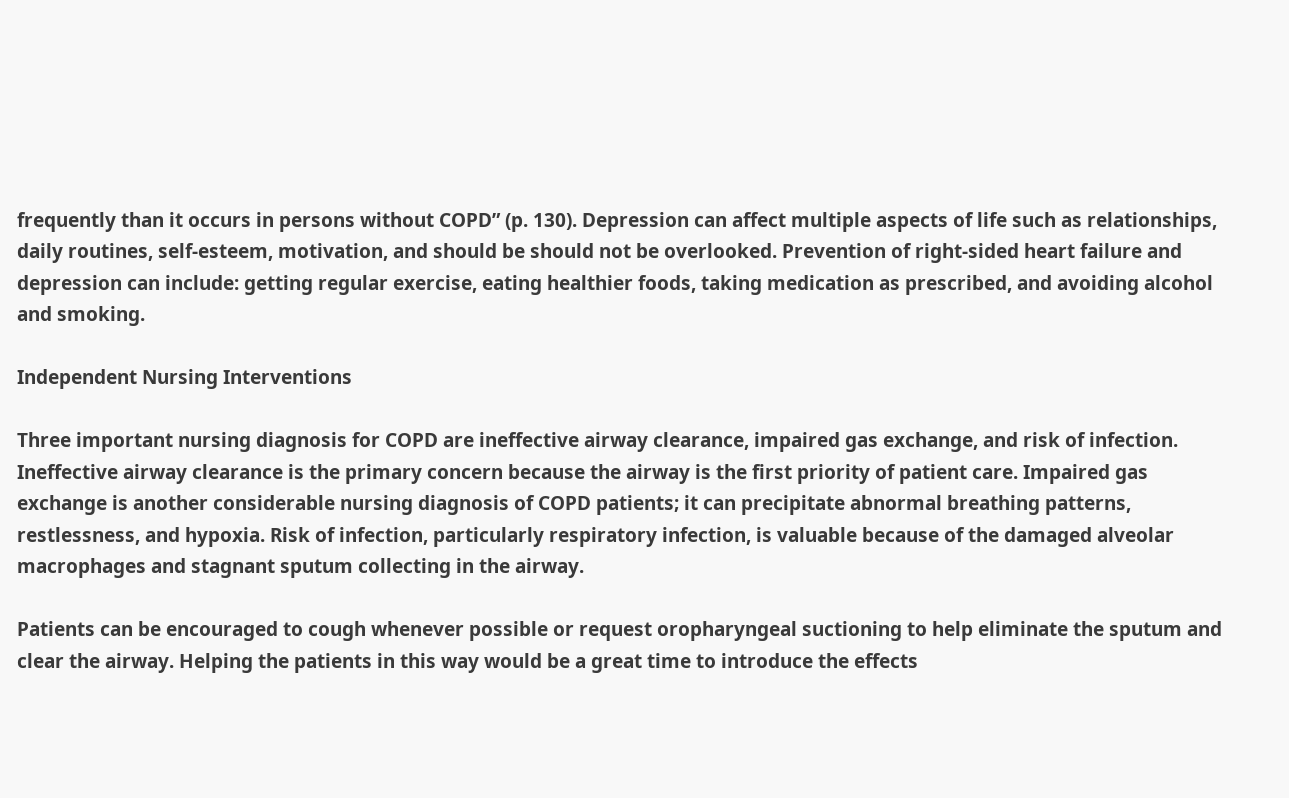frequently than it occurs in persons without COPD” (p. 130). Depression can affect multiple aspects of life such as relationships, daily routines, self-esteem, motivation, and should be should not be overlooked. Prevention of right-sided heart failure and depression can include: getting regular exercise, eating healthier foods, taking medication as prescribed, and avoiding alcohol and smoking.

Independent Nursing Interventions

Three important nursing diagnosis for COPD are ineffective airway clearance, impaired gas exchange, and risk of infection. Ineffective airway clearance is the primary concern because the airway is the first priority of patient care. Impaired gas exchange is another considerable nursing diagnosis of COPD patients; it can precipitate abnormal breathing patterns, restlessness, and hypoxia. Risk of infection, particularly respiratory infection, is valuable because of the damaged alveolar macrophages and stagnant sputum collecting in the airway.

Patients can be encouraged to cough whenever possible or request oropharyngeal suctioning to help eliminate the sputum and clear the airway. Helping the patients in this way would be a great time to introduce the effects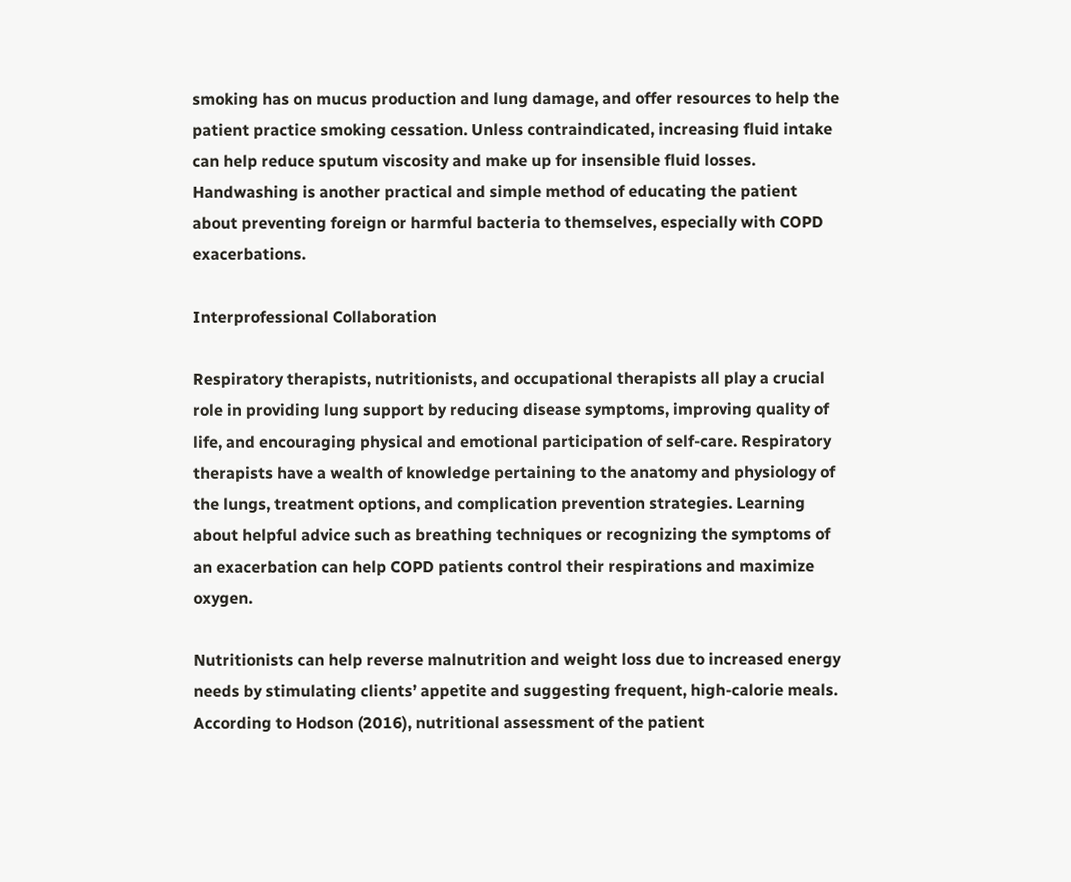smoking has on mucus production and lung damage, and offer resources to help the patient practice smoking cessation. Unless contraindicated, increasing fluid intake can help reduce sputum viscosity and make up for insensible fluid losses. Handwashing is another practical and simple method of educating the patient about preventing foreign or harmful bacteria to themselves, especially with COPD exacerbations.

Interprofessional Collaboration

Respiratory therapists, nutritionists, and occupational therapists all play a crucial role in providing lung support by reducing disease symptoms, improving quality of life, and encouraging physical and emotional participation of self-care. Respiratory therapists have a wealth of knowledge pertaining to the anatomy and physiology of the lungs, treatment options, and complication prevention strategies. Learning about helpful advice such as breathing techniques or recognizing the symptoms of an exacerbation can help COPD patients control their respirations and maximize oxygen.

Nutritionists can help reverse malnutrition and weight loss due to increased energy needs by stimulating clients’ appetite and suggesting frequent, high-calorie meals. According to Hodson (2016), nutritional assessment of the patient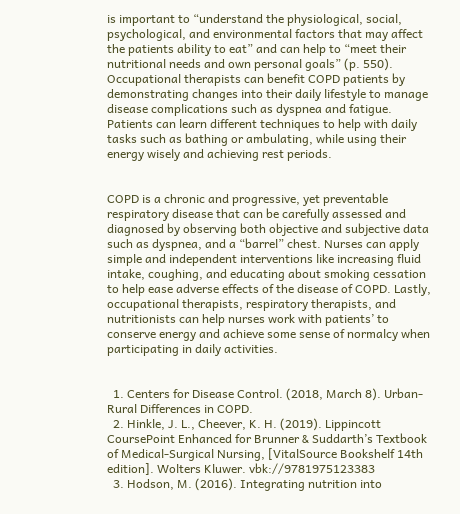is important to “understand the physiological, social, psychological, and environmental factors that may affect the patients ability to eat” and can help to “meet their nutritional needs and own personal goals” (p. 550). Occupational therapists can benefit COPD patients by demonstrating changes into their daily lifestyle to manage disease complications such as dyspnea and fatigue. Patients can learn different techniques to help with daily tasks such as bathing or ambulating, while using their energy wisely and achieving rest periods.


COPD is a chronic and progressive, yet preventable respiratory disease that can be carefully assessed and diagnosed by observing both objective and subjective data such as dyspnea, and a “barrel” chest. Nurses can apply simple and independent interventions like increasing fluid intake, coughing, and educating about smoking cessation to help ease adverse effects of the disease of COPD. Lastly, occupational therapists, respiratory therapists, and nutritionists can help nurses work with patients’ to conserve energy and achieve some sense of normalcy when participating in daily activities.


  1. Centers for Disease Control. (2018, March 8). Urban-Rural Differences in COPD.
  2. Hinkle, J. L., Cheever, K. H. (2019). Lippincott CoursePoint Enhanced for Brunner & Suddarth’s Textbook of Medical-Surgical Nursing, [VitalSource Bookshelf 14th edition]. Wolters Kluwer. vbk://9781975123383
  3. Hodson, M. (2016). Integrating nutrition into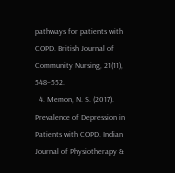pathways for patients with COPD. British Journal of Community Nursing, 21(11), 548–552.
  4. Memon, N. S. (2017). Prevalence of Depression in Patients with COPD. Indian Journal of Physiotherapy &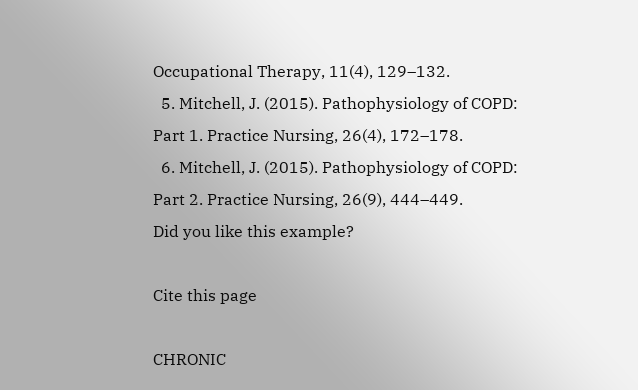Occupational Therapy, 11(4), 129–132.
  5. Mitchell, J. (2015). Pathophysiology of COPD: Part 1. Practice Nursing, 26(4), 172–178.
  6. Mitchell, J. (2015). Pathophysiology of COPD: Part 2. Practice Nursing, 26(9), 444–449.
Did you like this example?

Cite this page

CHRONIC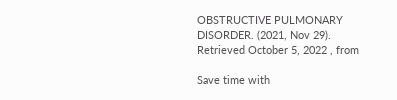OBSTRUCTIVE PULMONARY DISORDER. (2021, Nov 29). Retrieved October 5, 2022 , from

Save time with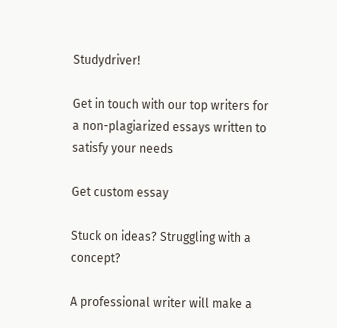Studydriver!

Get in touch with our top writers for a non-plagiarized essays written to satisfy your needs

Get custom essay

Stuck on ideas? Struggling with a concept?

A professional writer will make a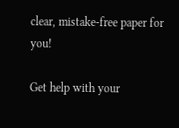clear, mistake-free paper for you!

Get help with your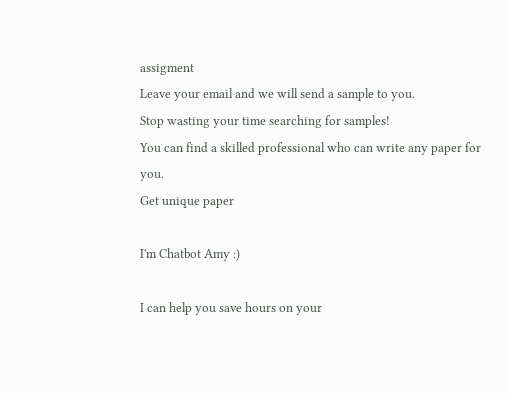assigment
Leave your email and we will send a sample to you.
Stop wasting your time searching for samples!
You can find a skilled professional who can write any paper for you.
Get unique paper

I'm Chatbot Amy :)

I can help you save hours on your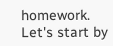homework. Let's start by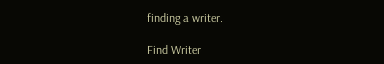finding a writer.

Find Writer